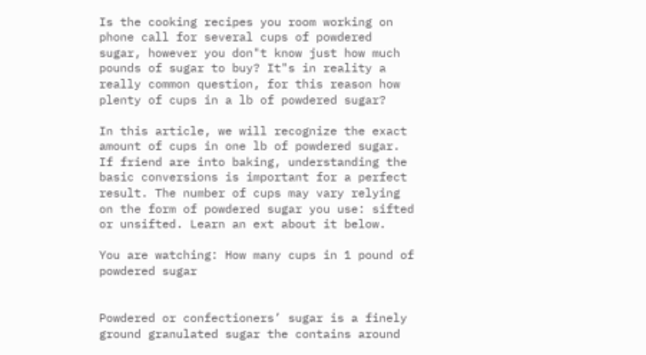Is the cooking recipes you room working on phone call for several cups of powdered sugar, however you don"t know just how much pounds of sugar to buy? It"s in reality a really common question, for this reason how plenty of cups in a lb of powdered sugar?

In this article, we will recognize the exact amount of cups in one lb of powdered sugar. If friend are into baking, understanding the basic conversions is important for a perfect result. The number of cups may vary relying on the form of powdered sugar you use: sifted or unsifted. Learn an ext about it below.

You are watching: How many cups in 1 pound of powdered sugar


Powdered or confectioners’ sugar is a finely ground granulated sugar the contains around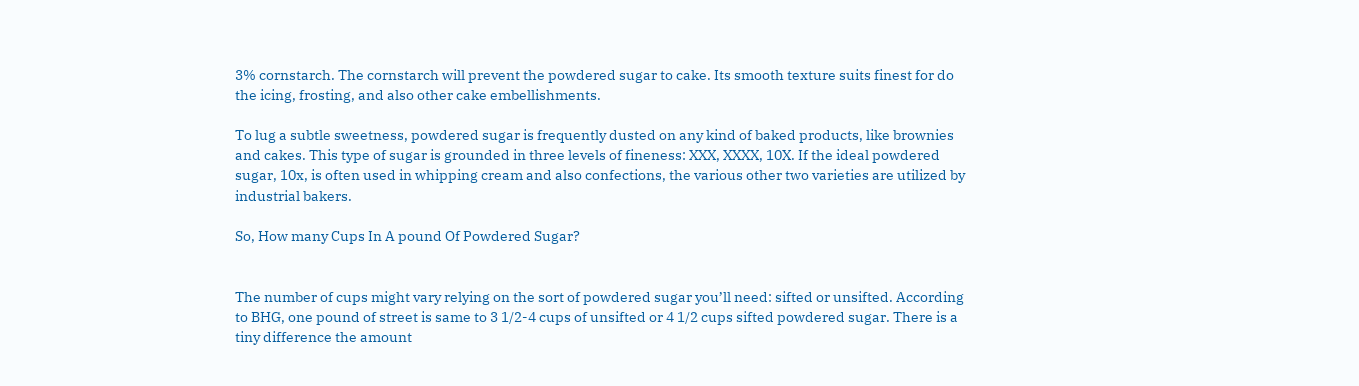3% cornstarch. The cornstarch will prevent the powdered sugar to cake. Its smooth texture suits finest for do the icing, frosting, and also other cake embellishments.

To lug a subtle sweetness, powdered sugar is frequently dusted on any kind of baked products, like brownies and cakes. This type of sugar is grounded in three levels of fineness: XXX, XXXX, 10X. If the ideal powdered sugar, 10x, is often used in whipping cream and also confections, the various other two varieties are utilized by industrial bakers.

So, How many Cups In A pound Of Powdered Sugar?


The number of cups might vary relying on the sort of powdered sugar you’ll need: sifted or unsifted. According to BHG, one pound of street is same to 3 1/2-4 cups of unsifted or 4 1/2 cups sifted powdered sugar. There is a tiny difference the amount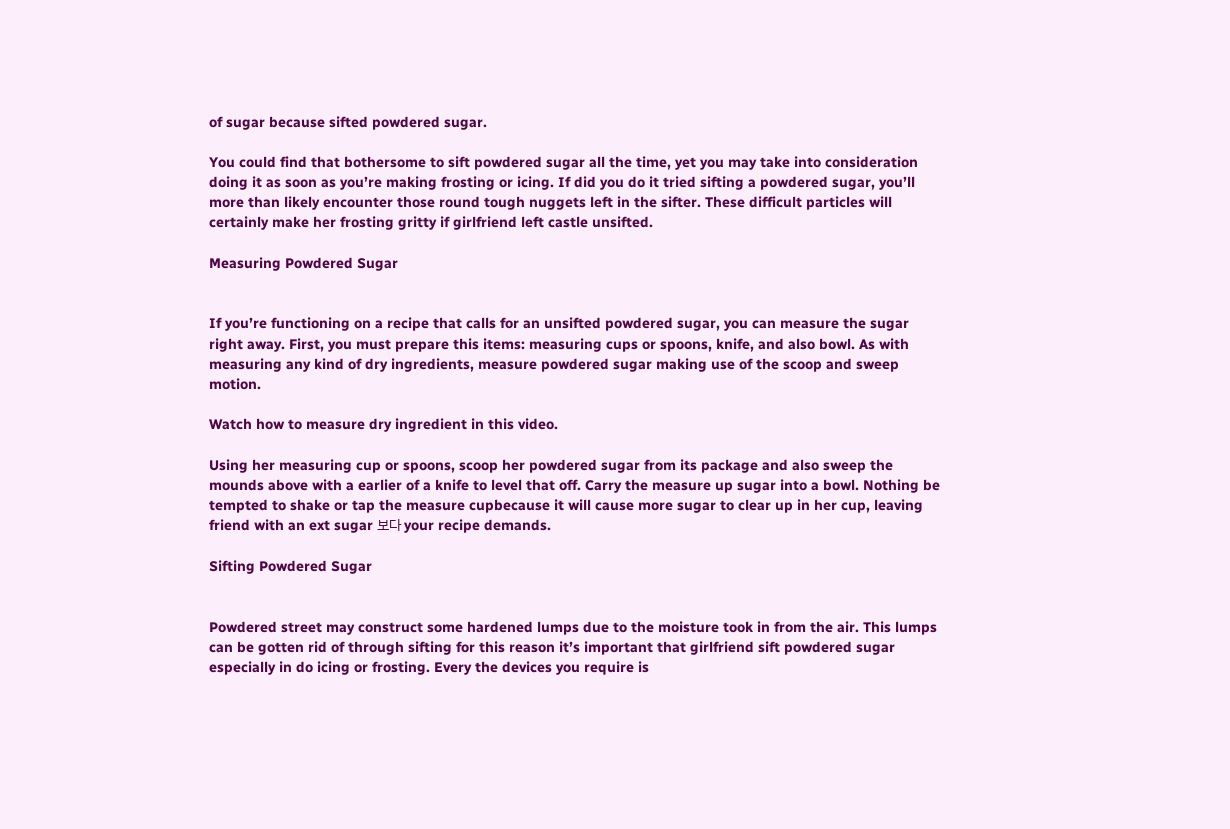of sugar because sifted powdered sugar.

You could find that bothersome to sift powdered sugar all the time, yet you may take into consideration doing it as soon as you’re making frosting or icing. If did you do it tried sifting a powdered sugar, you’ll more than likely encounter those round tough nuggets left in the sifter. These difficult particles will certainly make her frosting gritty if girlfriend left castle unsifted.

Measuring Powdered Sugar


If you’re functioning on a recipe that calls for an unsifted powdered sugar, you can measure the sugar right away. First, you must prepare this items: measuring cups or spoons, knife, and also bowl. As with measuring any kind of dry ingredients, measure powdered sugar making use of the scoop and sweep motion.

Watch how to measure dry ingredient in this video.

Using her measuring cup or spoons, scoop her powdered sugar from its package and also sweep the mounds above with a earlier of a knife to level that off. Carry the measure up sugar into a bowl. Nothing be tempted to shake or tap the measure cupbecause it will cause more sugar to clear up in her cup, leaving friend with an ext sugar 보다 your recipe demands.

Sifting Powdered Sugar


Powdered street may construct some hardened lumps due to the moisture took in from the air. This lumps can be gotten rid of through sifting for this reason it’s important that girlfriend sift powdered sugar especially in do icing or frosting. Every the devices you require is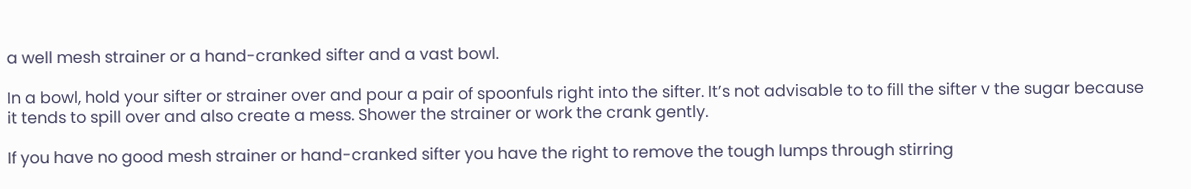a well mesh strainer or a hand-cranked sifter and a vast bowl.

In a bowl, hold your sifter or strainer over and pour a pair of spoonfuls right into the sifter. It’s not advisable to to fill the sifter v the sugar because it tends to spill over and also create a mess. Shower the strainer or work the crank gently.

If you have no good mesh strainer or hand-cranked sifter you have the right to remove the tough lumps through stirring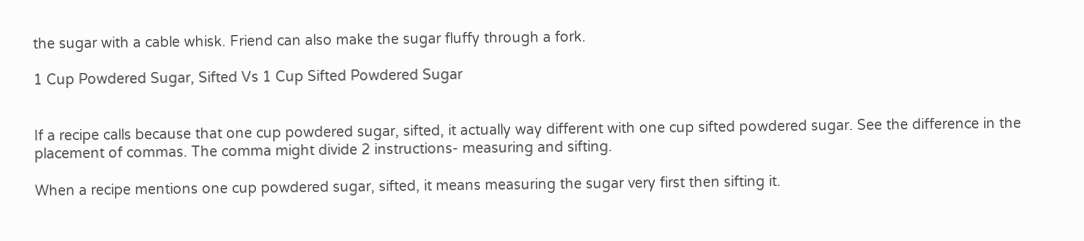the sugar with a cable whisk. Friend can also make the sugar fluffy through a fork.

1 Cup Powdered Sugar, Sifted Vs 1 Cup Sifted Powdered Sugar


If a recipe calls because that one cup powdered sugar, sifted, it actually way different with one cup sifted powdered sugar. See the difference in the placement of commas. The comma might divide 2 instructions- measuring and sifting.

When a recipe mentions one cup powdered sugar, sifted, it means measuring the sugar very first then sifting it.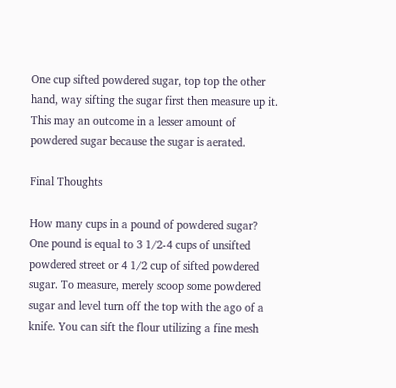One cup sifted powdered sugar, top top the other hand, way sifting the sugar first then measure up it. This may an outcome in a lesser amount of powdered sugar because the sugar is aerated.

Final Thoughts

How many cups in a pound of powdered sugar? One pound is equal to 3 1/2-4 cups of unsifted powdered street or 4 1/2 cup of sifted powdered sugar. To measure, merely scoop some powdered sugar and level turn off the top with the ago of a knife. You can sift the flour utilizing a fine mesh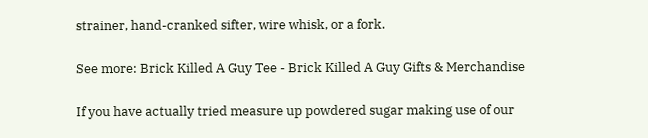strainer, hand-cranked sifter, wire whisk, or a fork.

See more: Brick Killed A Guy Tee - Brick Killed A Guy Gifts & Merchandise

If you have actually tried measure up powdered sugar making use of our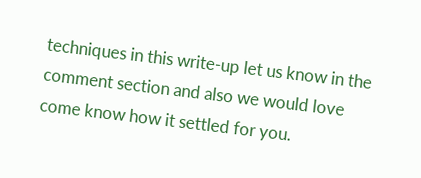techniques in this write-up let us know in the comment section and also we would love come know how it settled for you.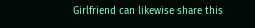Girlfriend can likewise share this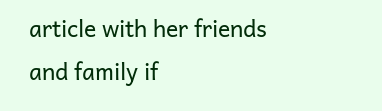article with her friends and family if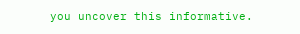you uncover this informative.